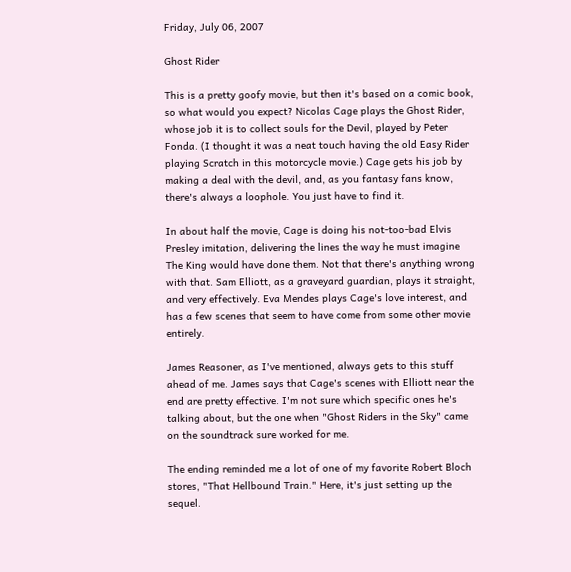Friday, July 06, 2007

Ghost Rider

This is a pretty goofy movie, but then it's based on a comic book, so what would you expect? Nicolas Cage plays the Ghost Rider, whose job it is to collect souls for the Devil, played by Peter Fonda. (I thought it was a neat touch having the old Easy Rider playing Scratch in this motorcycle movie.) Cage gets his job by making a deal with the devil, and, as you fantasy fans know, there's always a loophole. You just have to find it.

In about half the movie, Cage is doing his not-too-bad Elvis Presley imitation, delivering the lines the way he must imagine The King would have done them. Not that there's anything wrong with that. Sam Elliott, as a graveyard guardian, plays it straight, and very effectively. Eva Mendes plays Cage's love interest, and has a few scenes that seem to have come from some other movie entirely.

James Reasoner, as I've mentioned, always gets to this stuff ahead of me. James says that Cage's scenes with Elliott near the end are pretty effective. I'm not sure which specific ones he's talking about, but the one when "Ghost Riders in the Sky" came on the soundtrack sure worked for me.

The ending reminded me a lot of one of my favorite Robert Bloch stores, "That Hellbound Train." Here, it's just setting up the sequel.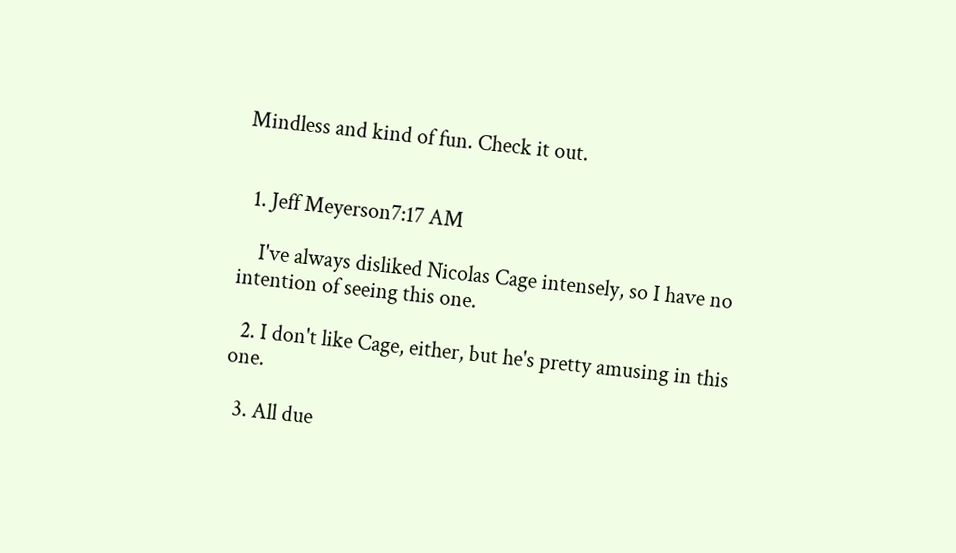Mindless and kind of fun. Check it out.


  1. Jeff Meyerson7:17 AM

    I've always disliked Nicolas Cage intensely, so I have no intention of seeing this one.

  2. I don't like Cage, either, but he's pretty amusing in this one.

  3. All due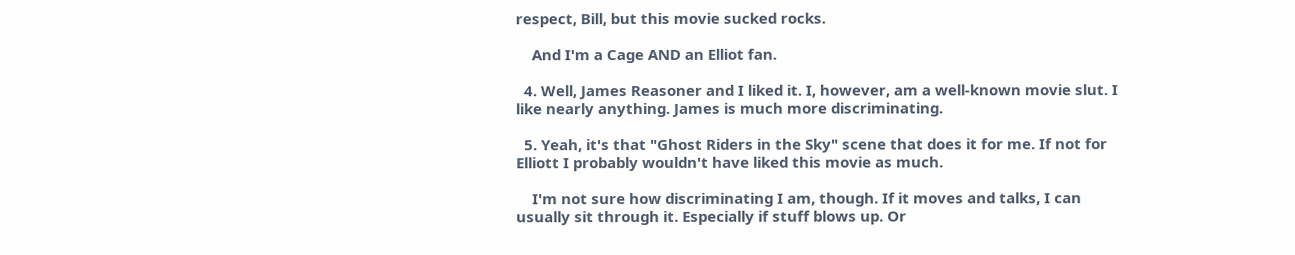respect, Bill, but this movie sucked rocks.

    And I'm a Cage AND an Elliot fan.

  4. Well, James Reasoner and I liked it. I, however, am a well-known movie slut. I like nearly anything. James is much more discriminating.

  5. Yeah, it's that "Ghost Riders in the Sky" scene that does it for me. If not for Elliott I probably wouldn't have liked this movie as much.

    I'm not sure how discriminating I am, though. If it moves and talks, I can usually sit through it. Especially if stuff blows up. Or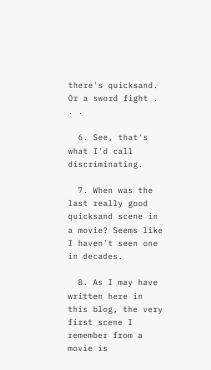there's quicksand. Or a sword fight . . .

  6. See, that's what I'd call discriminating.

  7. When was the last really good quicksand scene in a movie? Seems like I haven't seen one in decades.

  8. As I may have written here in this blog, the very first scene I remember from a movie is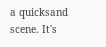a quicksand scene. It's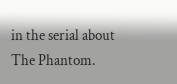in the serial about The Phantom.